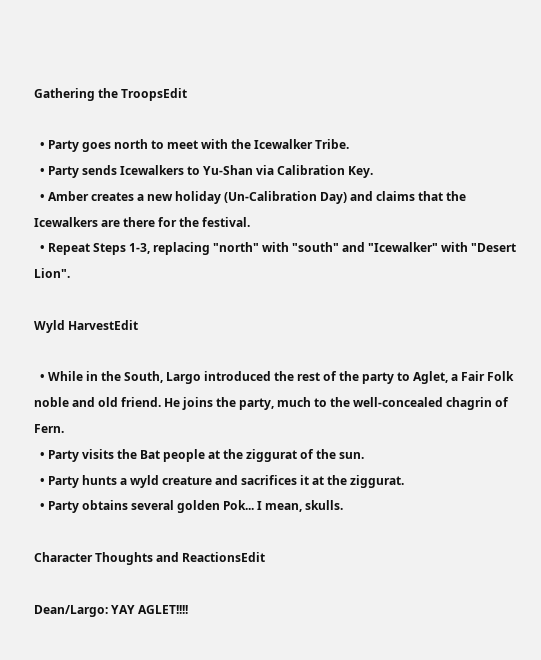Gathering the TroopsEdit

  • Party goes north to meet with the Icewalker Tribe.
  • Party sends Icewalkers to Yu-Shan via Calibration Key.
  • Amber creates a new holiday (Un-Calibration Day) and claims that the Icewalkers are there for the festival.
  • Repeat Steps 1-3, replacing "north" with "south" and "Icewalker" with "Desert Lion".

Wyld HarvestEdit

  • While in the South, Largo introduced the rest of the party to Aglet, a Fair Folk noble and old friend. He joins the party, much to the well-concealed chagrin of Fern.
  • Party visits the Bat people at the ziggurat of the sun.
  • Party hunts a wyld creature and sacrifices it at the ziggurat.
  • Party obtains several golden Pok... I mean, skulls.

Character Thoughts and ReactionsEdit

Dean/Largo: YAY AGLET!!!!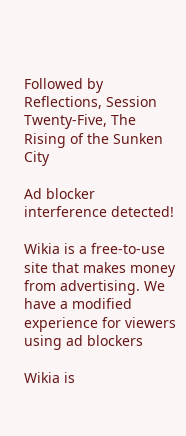Followed by Reflections, Session Twenty-Five, The Rising of the Sunken City

Ad blocker interference detected!

Wikia is a free-to-use site that makes money from advertising. We have a modified experience for viewers using ad blockers

Wikia is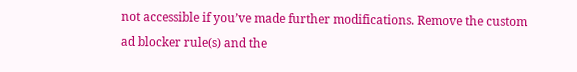not accessible if you’ve made further modifications. Remove the custom ad blocker rule(s) and the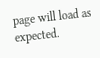page will load as expected.